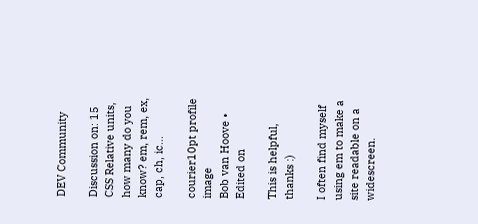DEV Community

Discussion on: 15 CSS Relative units, how many do you know? em, rem, ex, cap, ch, ic...

courier10pt profile image
Bob van Hoove • Edited on

This is helpful, thanks :)

I often find myself using em to make a site readable on a widescreen.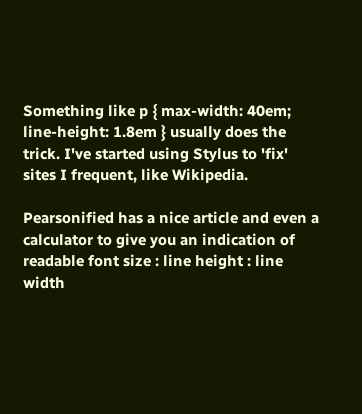Something like p { max-width: 40em; line-height: 1.8em } usually does the trick. I've started using Stylus to 'fix' sites I frequent, like Wikipedia.

Pearsonified has a nice article and even a calculator to give you an indication of readable font size : line height : line width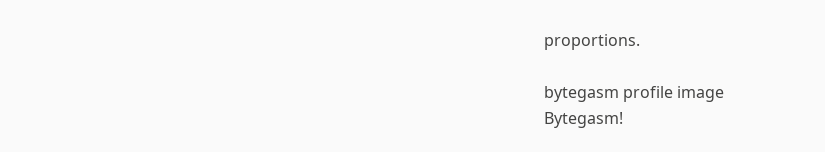proportions.

bytegasm profile image
Bytegasm!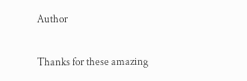Author

Thanks for these amazing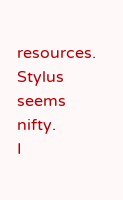resources.
Stylus seems nifty.
I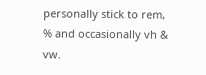personally stick to rem, % and occasionally vh & vw.